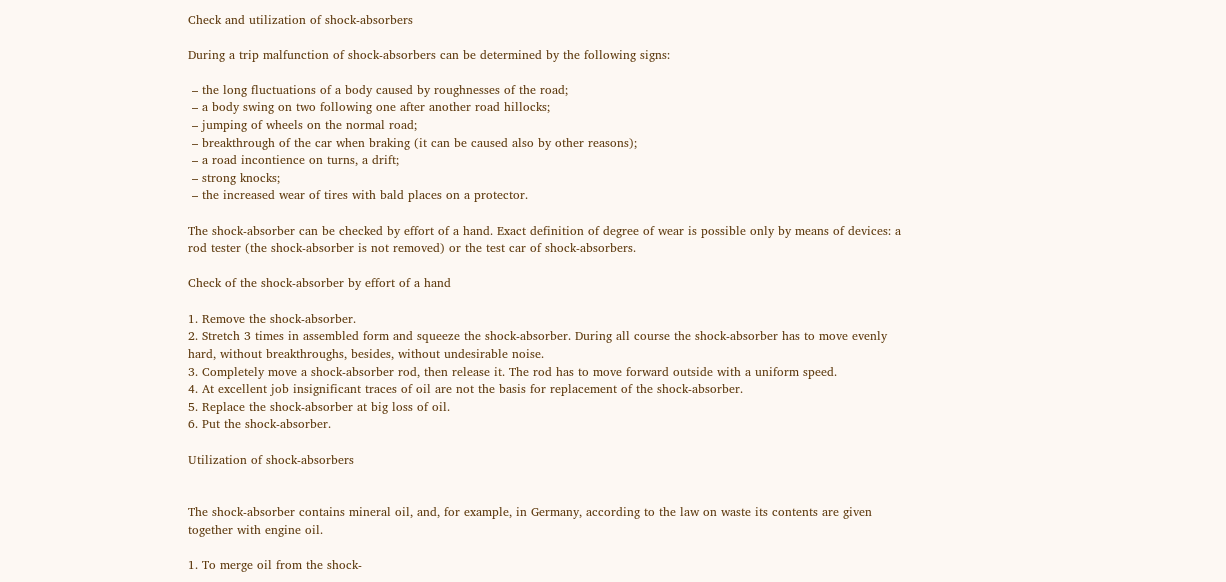Check and utilization of shock-absorbers

During a trip malfunction of shock-absorbers can be determined by the following signs:

 – the long fluctuations of a body caused by roughnesses of the road;
 – a body swing on two following one after another road hillocks;
 – jumping of wheels on the normal road;
 – breakthrough of the car when braking (it can be caused also by other reasons);
 – a road incontience on turns, a drift;
 – strong knocks;
 – the increased wear of tires with bald places on a protector.

The shock-absorber can be checked by effort of a hand. Exact definition of degree of wear is possible only by means of devices: a rod tester (the shock-absorber is not removed) or the test car of shock-absorbers.

Check of the shock-absorber by effort of a hand

1. Remove the shock-absorber.
2. Stretch 3 times in assembled form and squeeze the shock-absorber. During all course the shock-absorber has to move evenly hard, without breakthroughs, besides, without undesirable noise.
3. Completely move a shock-absorber rod, then release it. The rod has to move forward outside with a uniform speed.
4. At excellent job insignificant traces of oil are not the basis for replacement of the shock-absorber.
5. Replace the shock-absorber at big loss of oil.
6. Put the shock-absorber.

Utilization of shock-absorbers


The shock-absorber contains mineral oil, and, for example, in Germany, according to the law on waste its contents are given together with engine oil.

1. To merge oil from the shock-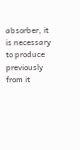absorber, it is necessary to produce previously from it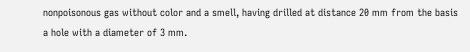nonpoisonous gas without color and a smell, having drilled at distance 20 mm from the basis a hole with a diameter of 3 mm.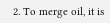2. To merge oil, it is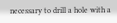necessary to drill a hole with a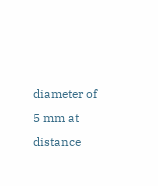diameter of 5 mm at distance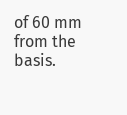of 60 mm from the basis.